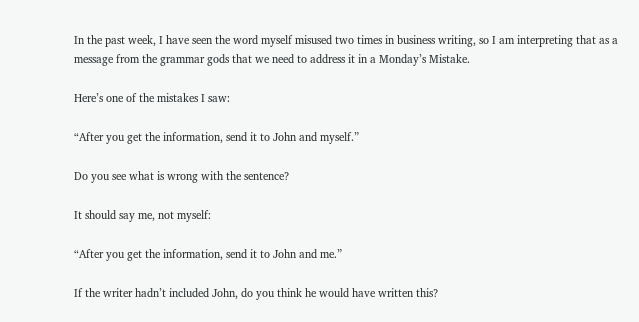In the past week, I have seen the word myself misused two times in business writing, so I am interpreting that as a message from the grammar gods that we need to address it in a Monday’s Mistake.

Here’s one of the mistakes I saw:

“After you get the information, send it to John and myself.”

Do you see what is wrong with the sentence?

It should say me, not myself:

“After you get the information, send it to John and me.”

If the writer hadn’t included John, do you think he would have written this?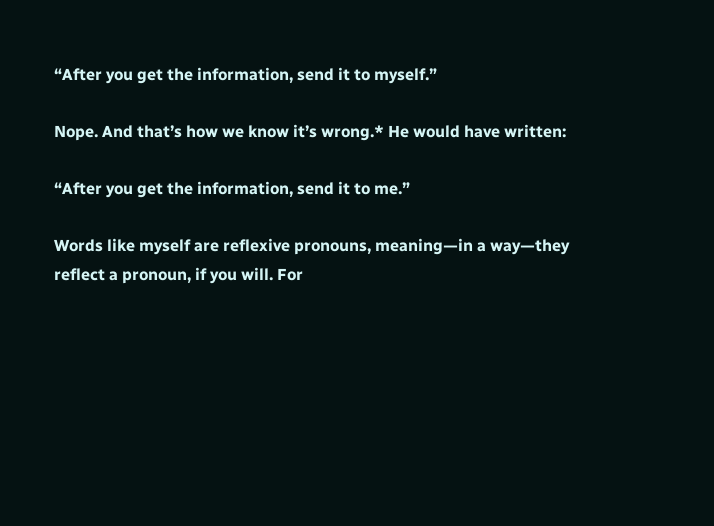“After you get the information, send it to myself.”

Nope. And that’s how we know it’s wrong.* He would have written:

“After you get the information, send it to me.”

Words like myself are reflexive pronouns, meaning—in a way—they reflect a pronoun, if you will. For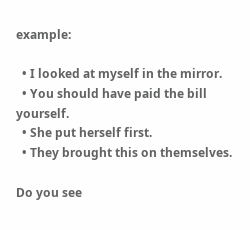example:

  • I looked at myself in the mirror.
  • You should have paid the bill yourself.
  • She put herself first.
  • They brought this on themselves.

Do you see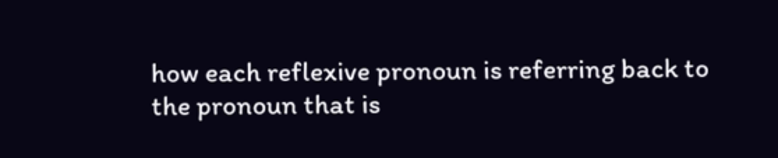how each reflexive pronoun is referring back to the pronoun that is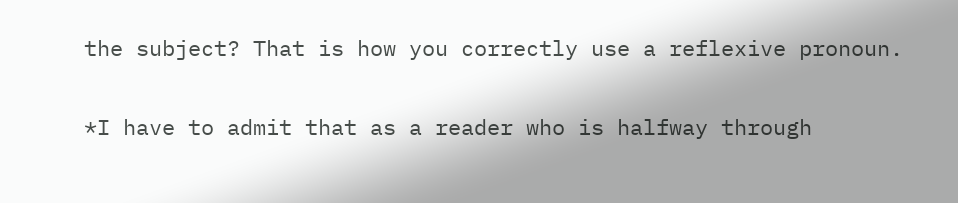the subject? That is how you correctly use a reflexive pronoun.

*I have to admit that as a reader who is halfway through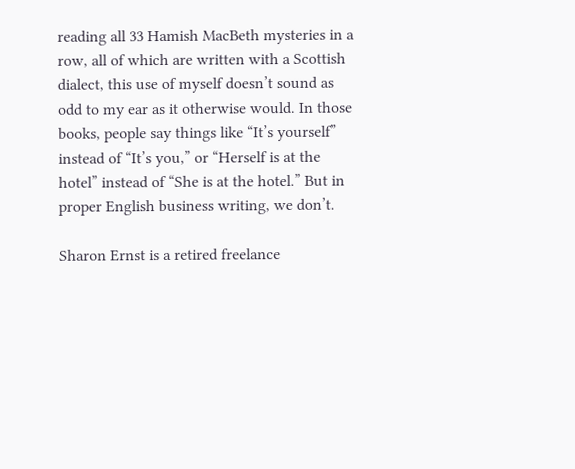reading all 33 Hamish MacBeth mysteries in a row, all of which are written with a Scottish dialect, this use of myself doesn’t sound as odd to my ear as it otherwise would. In those books, people say things like “It’s yourself” instead of “It’s you,” or “Herself is at the hotel” instead of “She is at the hotel.” But in proper English business writing, we don’t.

Sharon Ernst is a retired freelance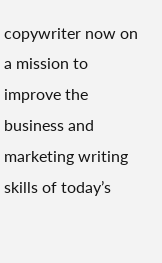copywriter now on a mission to improve the business and marketing writing skills of today’s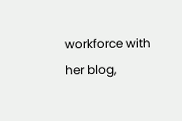workforce with her blog,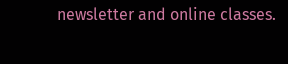newsletter and online classes.